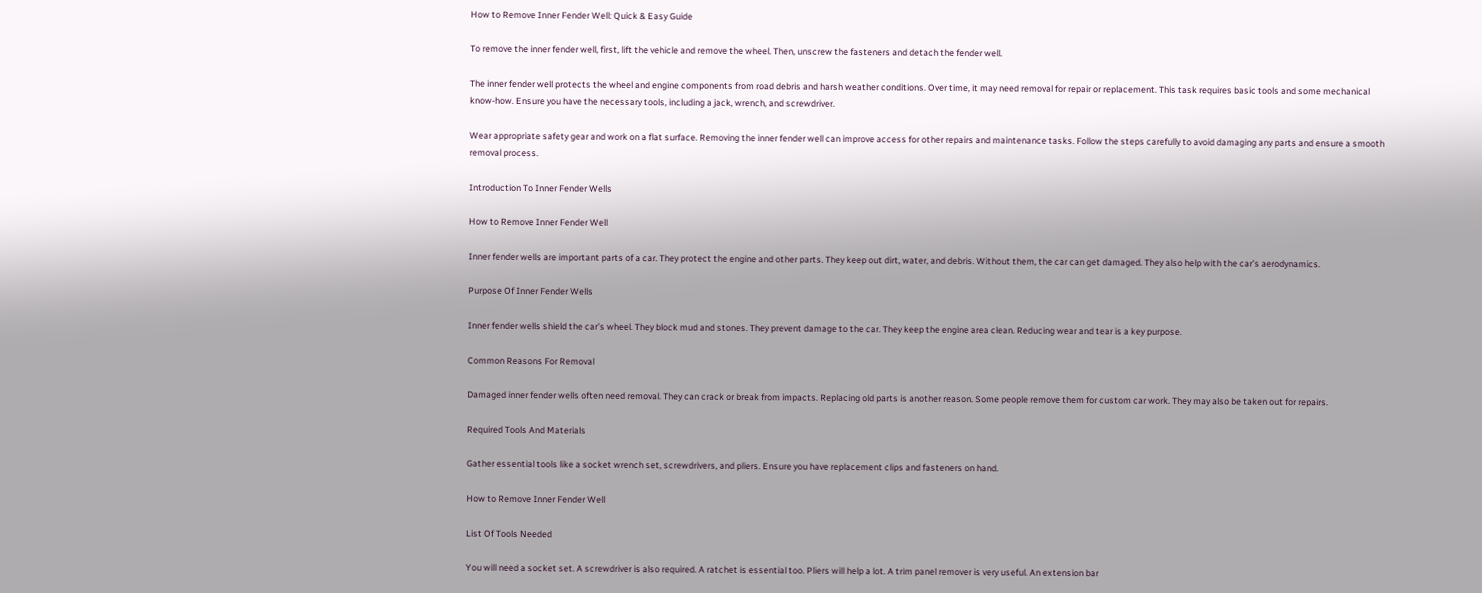How to Remove Inner Fender Well: Quick & Easy Guide

To remove the inner fender well, first, lift the vehicle and remove the wheel. Then, unscrew the fasteners and detach the fender well.

The inner fender well protects the wheel and engine components from road debris and harsh weather conditions. Over time, it may need removal for repair or replacement. This task requires basic tools and some mechanical know-how. Ensure you have the necessary tools, including a jack, wrench, and screwdriver.

Wear appropriate safety gear and work on a flat surface. Removing the inner fender well can improve access for other repairs and maintenance tasks. Follow the steps carefully to avoid damaging any parts and ensure a smooth removal process.

Introduction To Inner Fender Wells

How to Remove Inner Fender Well

Inner fender wells are important parts of a car. They protect the engine and other parts. They keep out dirt, water, and debris. Without them, the car can get damaged. They also help with the car’s aerodynamics.

Purpose Of Inner Fender Wells

Inner fender wells shield the car’s wheel. They block mud and stones. They prevent damage to the car. They keep the engine area clean. Reducing wear and tear is a key purpose.

Common Reasons For Removal

Damaged inner fender wells often need removal. They can crack or break from impacts. Replacing old parts is another reason. Some people remove them for custom car work. They may also be taken out for repairs.

Required Tools And Materials

Gather essential tools like a socket wrench set, screwdrivers, and pliers. Ensure you have replacement clips and fasteners on hand.

How to Remove Inner Fender Well

List Of Tools Needed

You will need a socket set. A screwdriver is also required. A ratchet is essential too. Pliers will help a lot. A trim panel remover is very useful. An extension bar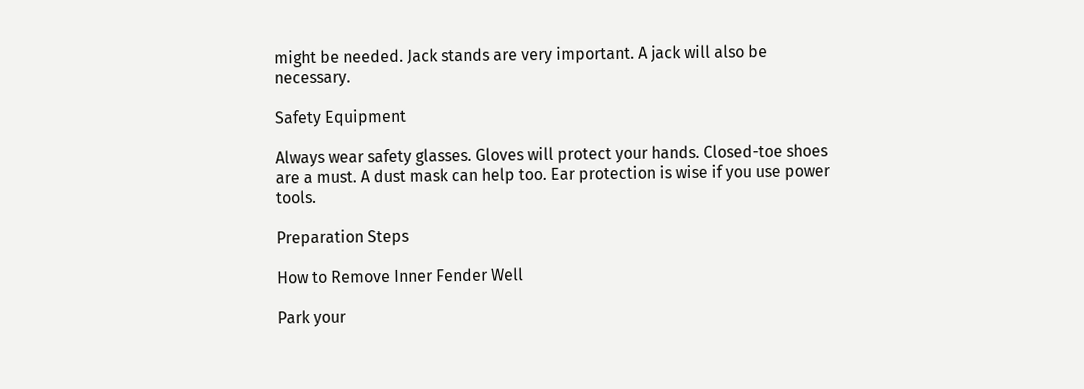might be needed. Jack stands are very important. A jack will also be necessary.

Safety Equipment

Always wear safety glasses. Gloves will protect your hands. Closed-toe shoes are a must. A dust mask can help too. Ear protection is wise if you use power tools.

Preparation Steps

How to Remove Inner Fender Well

Park your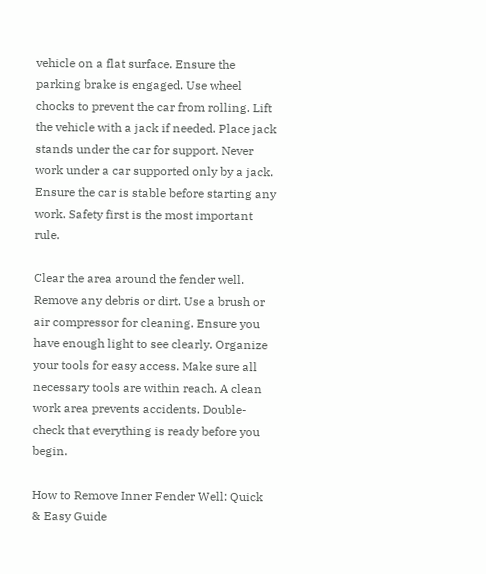vehicle on a flat surface. Ensure the parking brake is engaged. Use wheel chocks to prevent the car from rolling. Lift the vehicle with a jack if needed. Place jack stands under the car for support. Never work under a car supported only by a jack. Ensure the car is stable before starting any work. Safety first is the most important rule.

Clear the area around the fender well. Remove any debris or dirt. Use a brush or air compressor for cleaning. Ensure you have enough light to see clearly. Organize your tools for easy access. Make sure all necessary tools are within reach. A clean work area prevents accidents. Double-check that everything is ready before you begin.

How to Remove Inner Fender Well: Quick & Easy Guide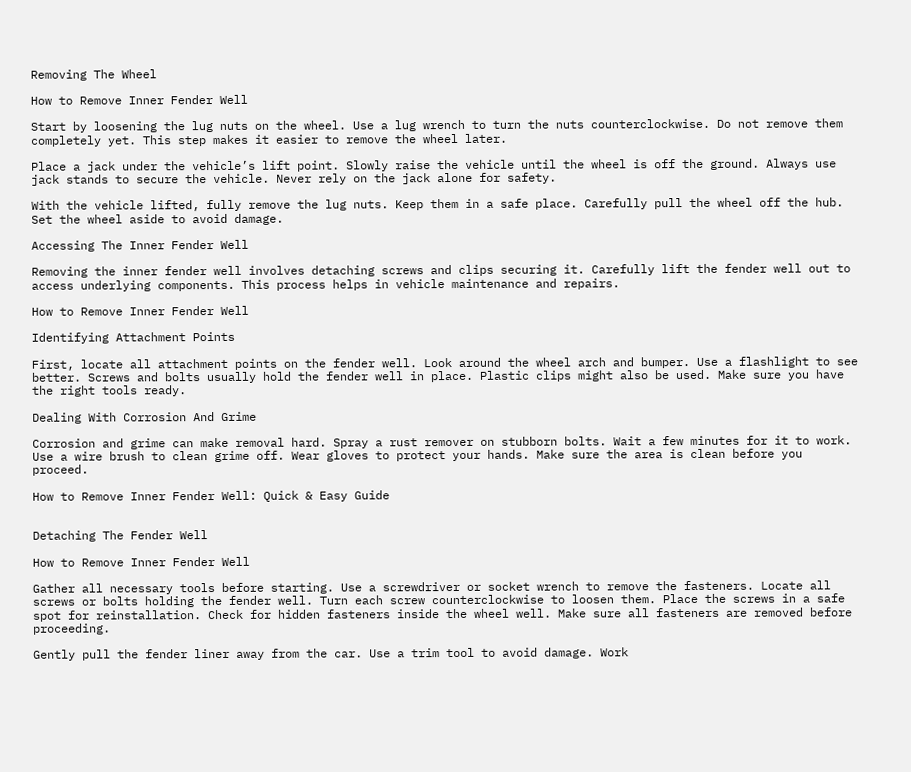Removing The Wheel

How to Remove Inner Fender Well

Start by loosening the lug nuts on the wheel. Use a lug wrench to turn the nuts counterclockwise. Do not remove them completely yet. This step makes it easier to remove the wheel later.

Place a jack under the vehicle’s lift point. Slowly raise the vehicle until the wheel is off the ground. Always use jack stands to secure the vehicle. Never rely on the jack alone for safety.

With the vehicle lifted, fully remove the lug nuts. Keep them in a safe place. Carefully pull the wheel off the hub. Set the wheel aside to avoid damage.

Accessing The Inner Fender Well

Removing the inner fender well involves detaching screws and clips securing it. Carefully lift the fender well out to access underlying components. This process helps in vehicle maintenance and repairs.

How to Remove Inner Fender Well

Identifying Attachment Points

First, locate all attachment points on the fender well. Look around the wheel arch and bumper. Use a flashlight to see better. Screws and bolts usually hold the fender well in place. Plastic clips might also be used. Make sure you have the right tools ready.

Dealing With Corrosion And Grime

Corrosion and grime can make removal hard. Spray a rust remover on stubborn bolts. Wait a few minutes for it to work. Use a wire brush to clean grime off. Wear gloves to protect your hands. Make sure the area is clean before you proceed.

How to Remove Inner Fender Well: Quick & Easy Guide


Detaching The Fender Well

How to Remove Inner Fender Well

Gather all necessary tools before starting. Use a screwdriver or socket wrench to remove the fasteners. Locate all screws or bolts holding the fender well. Turn each screw counterclockwise to loosen them. Place the screws in a safe spot for reinstallation. Check for hidden fasteners inside the wheel well. Make sure all fasteners are removed before proceeding.

Gently pull the fender liner away from the car. Use a trim tool to avoid damage. Work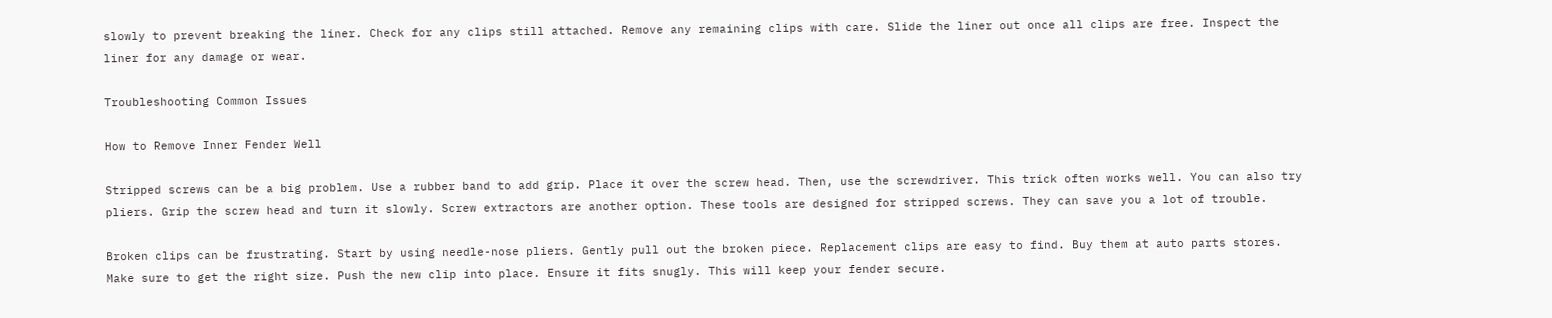slowly to prevent breaking the liner. Check for any clips still attached. Remove any remaining clips with care. Slide the liner out once all clips are free. Inspect the liner for any damage or wear.

Troubleshooting Common Issues

How to Remove Inner Fender Well

Stripped screws can be a big problem. Use a rubber band to add grip. Place it over the screw head. Then, use the screwdriver. This trick often works well. You can also try pliers. Grip the screw head and turn it slowly. Screw extractors are another option. These tools are designed for stripped screws. They can save you a lot of trouble.

Broken clips can be frustrating. Start by using needle-nose pliers. Gently pull out the broken piece. Replacement clips are easy to find. Buy them at auto parts stores. Make sure to get the right size. Push the new clip into place. Ensure it fits snugly. This will keep your fender secure.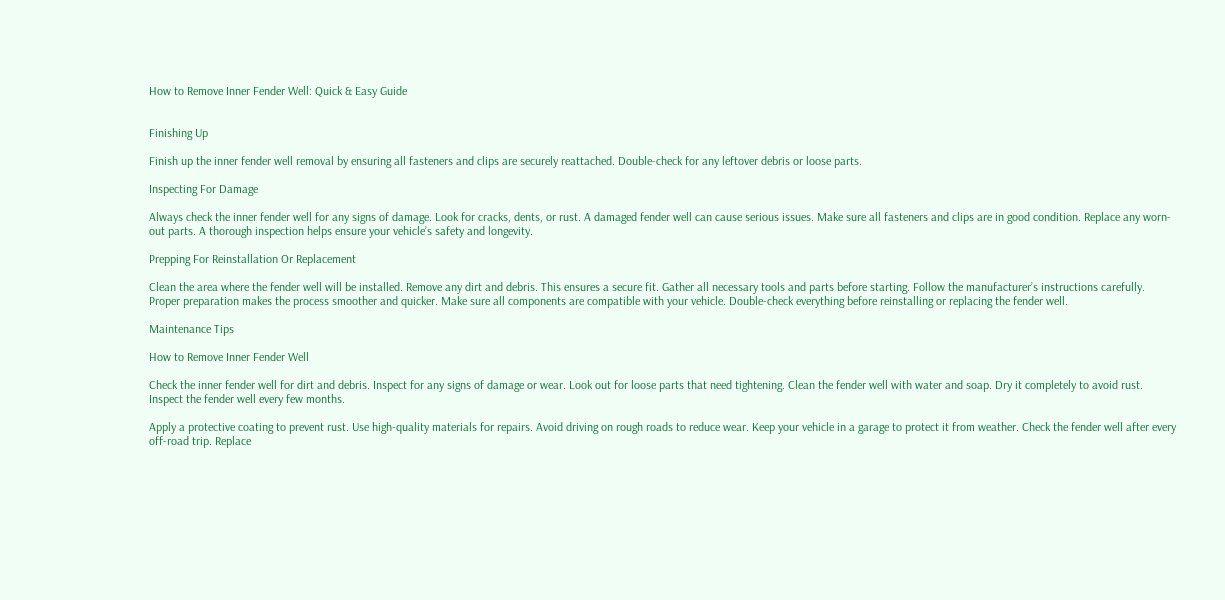How to Remove Inner Fender Well: Quick & Easy Guide


Finishing Up

Finish up the inner fender well removal by ensuring all fasteners and clips are securely reattached. Double-check for any leftover debris or loose parts.

Inspecting For Damage

Always check the inner fender well for any signs of damage. Look for cracks, dents, or rust. A damaged fender well can cause serious issues. Make sure all fasteners and clips are in good condition. Replace any worn-out parts. A thorough inspection helps ensure your vehicle’s safety and longevity.

Prepping For Reinstallation Or Replacement

Clean the area where the fender well will be installed. Remove any dirt and debris. This ensures a secure fit. Gather all necessary tools and parts before starting. Follow the manufacturer’s instructions carefully. Proper preparation makes the process smoother and quicker. Make sure all components are compatible with your vehicle. Double-check everything before reinstalling or replacing the fender well.

Maintenance Tips

How to Remove Inner Fender Well

Check the inner fender well for dirt and debris. Inspect for any signs of damage or wear. Look out for loose parts that need tightening. Clean the fender well with water and soap. Dry it completely to avoid rust. Inspect the fender well every few months.

Apply a protective coating to prevent rust. Use high-quality materials for repairs. Avoid driving on rough roads to reduce wear. Keep your vehicle in a garage to protect it from weather. Check the fender well after every off-road trip. Replace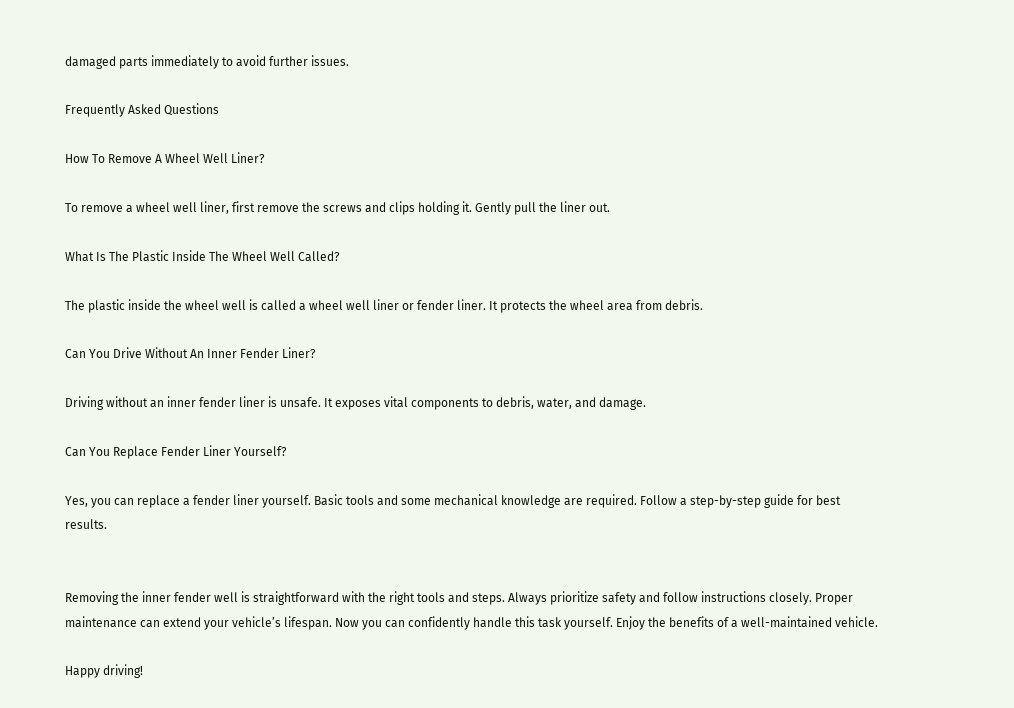damaged parts immediately to avoid further issues.

Frequently Asked Questions

How To Remove A Wheel Well Liner?

To remove a wheel well liner, first remove the screws and clips holding it. Gently pull the liner out.

What Is The Plastic Inside The Wheel Well Called?

The plastic inside the wheel well is called a wheel well liner or fender liner. It protects the wheel area from debris.

Can You Drive Without An Inner Fender Liner?

Driving without an inner fender liner is unsafe. It exposes vital components to debris, water, and damage.

Can You Replace Fender Liner Yourself?

Yes, you can replace a fender liner yourself. Basic tools and some mechanical knowledge are required. Follow a step-by-step guide for best results.


Removing the inner fender well is straightforward with the right tools and steps. Always prioritize safety and follow instructions closely. Proper maintenance can extend your vehicle’s lifespan. Now you can confidently handle this task yourself. Enjoy the benefits of a well-maintained vehicle.

Happy driving!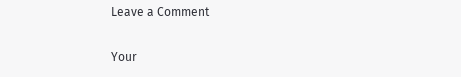Leave a Comment

Your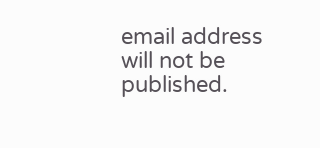email address will not be published.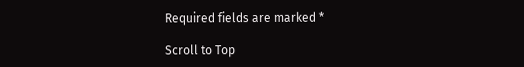Required fields are marked *

Scroll to Top